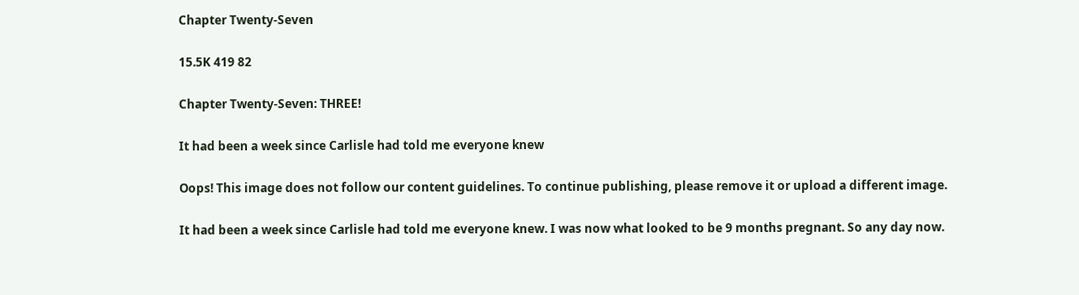Chapter Twenty-Seven

15.5K 419 82

Chapter Twenty-Seven: THREE!

It had been a week since Carlisle had told me everyone knew

Oops! This image does not follow our content guidelines. To continue publishing, please remove it or upload a different image.

It had been a week since Carlisle had told me everyone knew. I was now what looked to be 9 months pregnant. So any day now.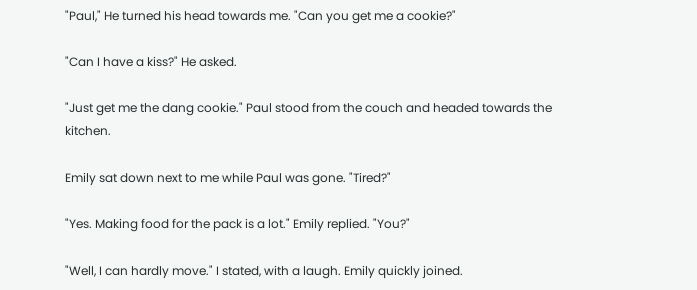"Paul," He turned his head towards me. "Can you get me a cookie?"

"Can I have a kiss?" He asked.

"Just get me the dang cookie." Paul stood from the couch and headed towards the kitchen.

Emily sat down next to me while Paul was gone. "Tired?"

"Yes. Making food for the pack is a lot." Emily replied. "You?"

"Well, I can hardly move." I stated, with a laugh. Emily quickly joined.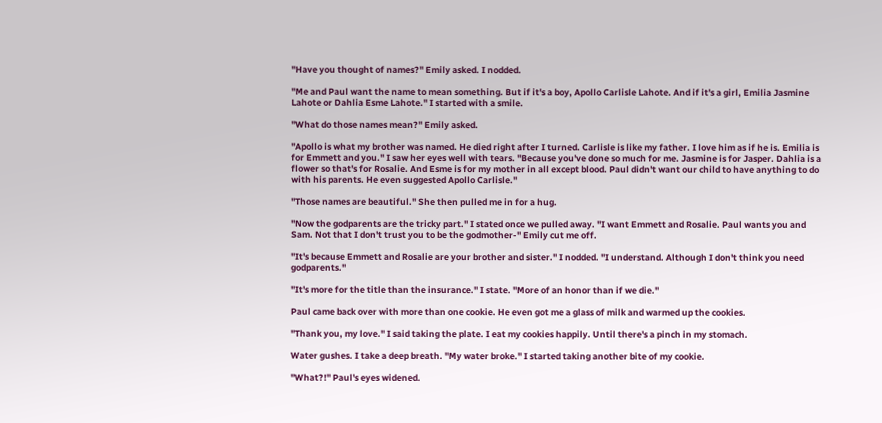"Have you thought of names?" Emily asked. I nodded.

"Me and Paul want the name to mean something. But if it's a boy, Apollo Carlisle Lahote. And if it's a girl, Emilia Jasmine Lahote or Dahlia Esme Lahote." I started with a smile.

"What do those names mean?" Emily asked.

"Apollo is what my brother was named. He died right after I turned. Carlisle is like my father. I love him as if he is. Emilia is for Emmett and you." I saw her eyes well with tears. "Because you've done so much for me. Jasmine is for Jasper. Dahlia is a flower so that's for Rosalie. And Esme is for my mother in all except blood. Paul didn't want our child to have anything to do with his parents. He even suggested Apollo Carlisle."

"Those names are beautiful." She then pulled me in for a hug.

"Now the godparents are the tricky part." I stated once we pulled away. "I want Emmett and Rosalie. Paul wants you and Sam. Not that I don't trust you to be the godmother-" Emily cut me off.

"It's because Emmett and Rosalie are your brother and sister." I nodded. "I understand. Although I don't think you need godparents."

"It's more for the title than the insurance." I state. "More of an honor than if we die."

Paul came back over with more than one cookie. He even got me a glass of milk and warmed up the cookies.

"Thank you, my love." I said taking the plate. I eat my cookies happily. Until there's a pinch in my stomach.

Water gushes. I take a deep breath. "My water broke." I started taking another bite of my cookie.

"What?!" Paul's eyes widened.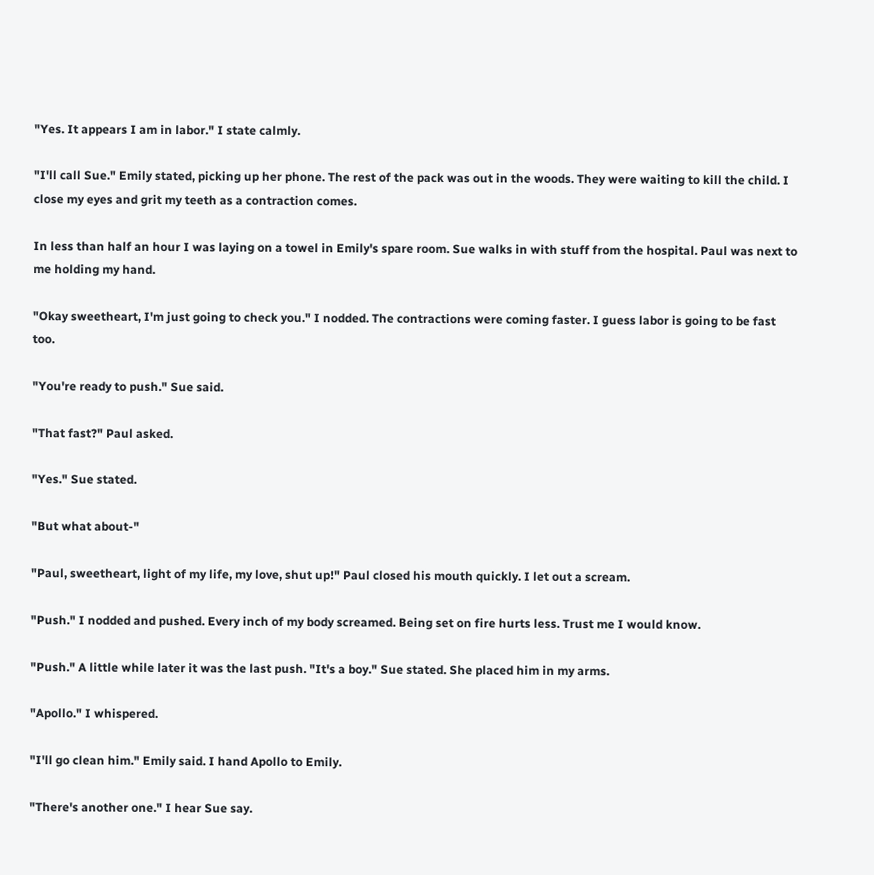"Yes. It appears I am in labor." I state calmly.

"I'll call Sue." Emily stated, picking up her phone. The rest of the pack was out in the woods. They were waiting to kill the child. I close my eyes and grit my teeth as a contraction comes.

In less than half an hour I was laying on a towel in Emily's spare room. Sue walks in with stuff from the hospital. Paul was next to me holding my hand.

"Okay sweetheart, I'm just going to check you." I nodded. The contractions were coming faster. I guess labor is going to be fast too.

"You're ready to push." Sue said.

"That fast?" Paul asked.

"Yes." Sue stated.

"But what about-"

"Paul, sweetheart, light of my life, my love, shut up!" Paul closed his mouth quickly. I let out a scream.

"Push." I nodded and pushed. Every inch of my body screamed. Being set on fire hurts less. Trust me I would know.

"Push." A little while later it was the last push. "It's a boy." Sue stated. She placed him in my arms.

"Apollo." I whispered.

"I'll go clean him." Emily said. I hand Apollo to Emily.

"There's another one." I hear Sue say.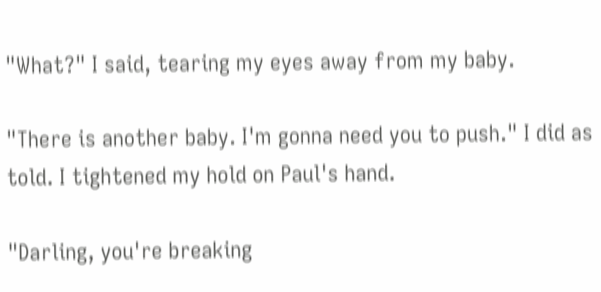"What?" I said, tearing my eyes away from my baby.

"There is another baby. I'm gonna need you to push." I did as told. I tightened my hold on Paul's hand.

"Darling, you're breaking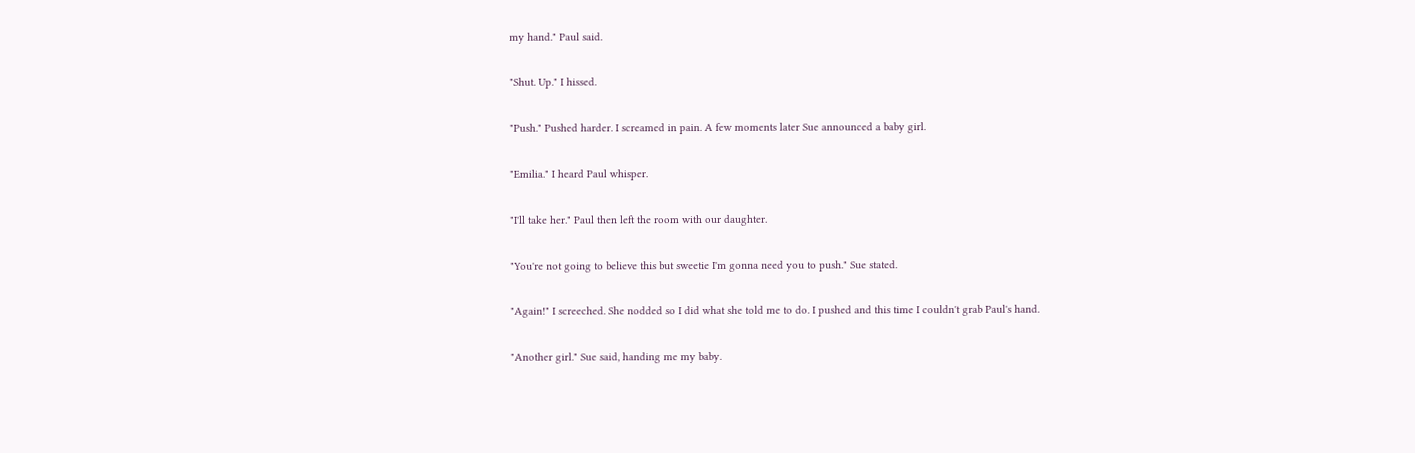my hand." Paul said.

"Shut. Up." I hissed.

"Push." Pushed harder. I screamed in pain. A few moments later Sue announced a baby girl.

"Emilia." I heard Paul whisper.

"I'll take her." Paul then left the room with our daughter.

"You're not going to believe this but sweetie I'm gonna need you to push." Sue stated.

"Again!" I screeched. She nodded so I did what she told me to do. I pushed and this time I couldn't grab Paul's hand.

"Another girl." Sue said, handing me my baby.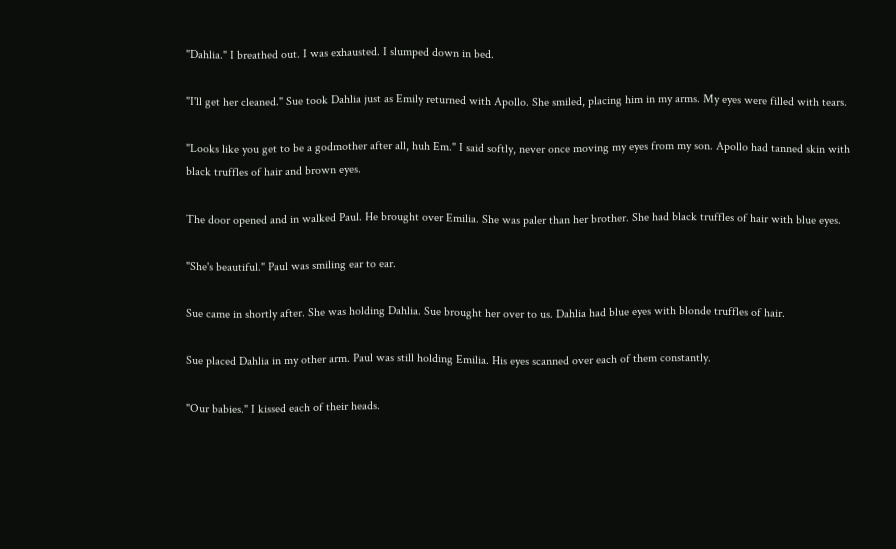"Dahlia." I breathed out. I was exhausted. I slumped down in bed.

"I'll get her cleaned." Sue took Dahlia just as Emily returned with Apollo. She smiled, placing him in my arms. My eyes were filled with tears.

"Looks like you get to be a godmother after all, huh Em." I said softly, never once moving my eyes from my son. Apollo had tanned skin with black truffles of hair and brown eyes.

The door opened and in walked Paul. He brought over Emilia. She was paler than her brother. She had black truffles of hair with blue eyes.

"She's beautiful." Paul was smiling ear to ear.

Sue came in shortly after. She was holding Dahlia. Sue brought her over to us. Dahlia had blue eyes with blonde truffles of hair.

Sue placed Dahlia in my other arm. Paul was still holding Emilia. His eyes scanned over each of them constantly.

"Our babies." I kissed each of their heads.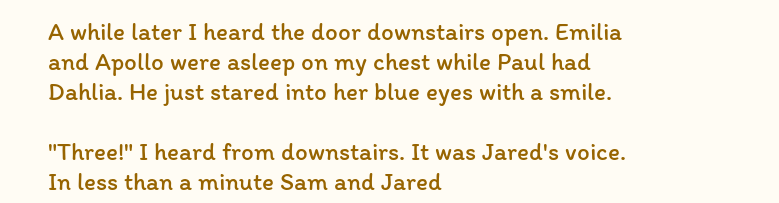A while later I heard the door downstairs open. Emilia and Apollo were asleep on my chest while Paul had Dahlia. He just stared into her blue eyes with a smile.

"Three!" I heard from downstairs. It was Jared's voice. In less than a minute Sam and Jared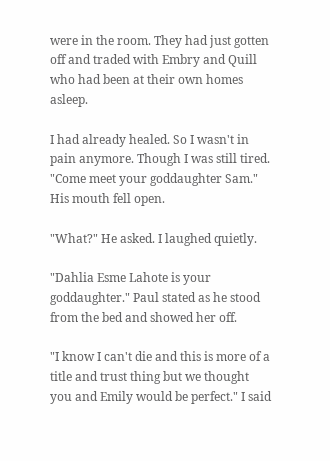were in the room. They had just gotten off and traded with Embry and Quill who had been at their own homes asleep.

I had already healed. So I wasn't in pain anymore. Though I was still tired. "Come meet your goddaughter Sam." His mouth fell open.

"What?" He asked. I laughed quietly.

"Dahlia Esme Lahote is your goddaughter." Paul stated as he stood from the bed and showed her off.

"I know I can't die and this is more of a title and trust thing but we thought you and Emily would be perfect." I said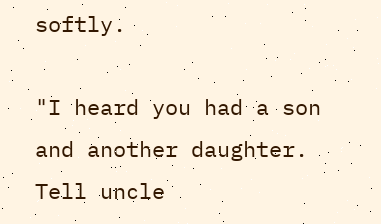softly.

"I heard you had a son and another daughter. Tell uncle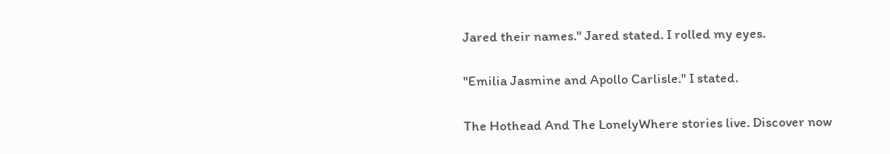Jared their names." Jared stated. I rolled my eyes.

"Emilia Jasmine and Apollo Carlisle." I stated.

The Hothead And The LonelyWhere stories live. Discover now